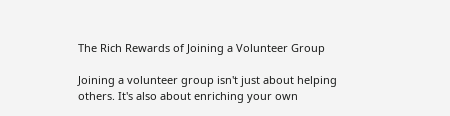The Rich Rewards of Joining a Volunteer Group

Joining a volunteer group isn't just about helping others. It's also about enriching your own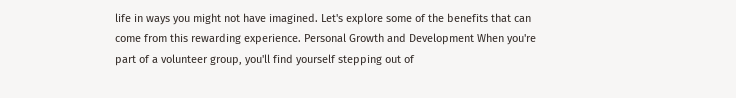life in ways you might not have imagined. Let's explore some of the benefits that can come from this rewarding experience. Personal Growth and Development When you're part of a volunteer group, you'll find yourself stepping out of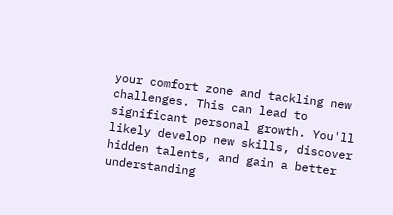your comfort zone and tackling new challenges. This can lead to significant personal growth. You'll likely develop new skills, discover hidden talents, and gain a better understanding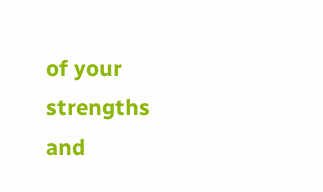of your strengths and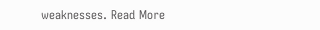weaknesses. Read More